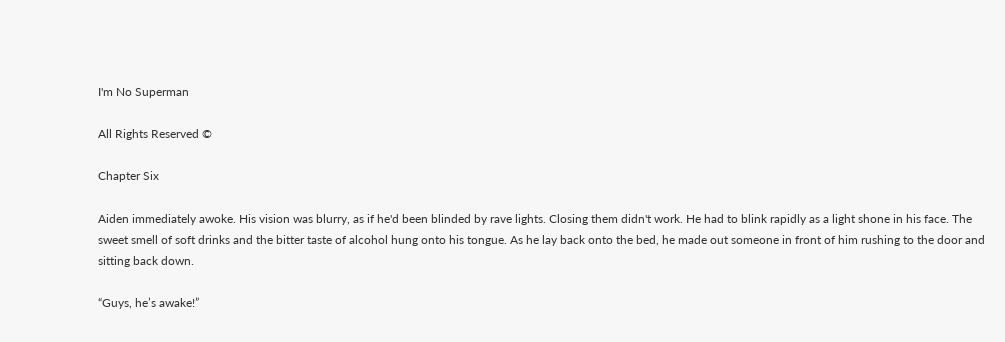I'm No Superman

All Rights Reserved ©

Chapter Six

Aiden immediately awoke. His vision was blurry, as if he'd been blinded by rave lights. Closing them didn't work. He had to blink rapidly as a light shone in his face. The sweet smell of soft drinks and the bitter taste of alcohol hung onto his tongue. As he lay back onto the bed, he made out someone in front of him rushing to the door and sitting back down.

“Guys, he’s awake!”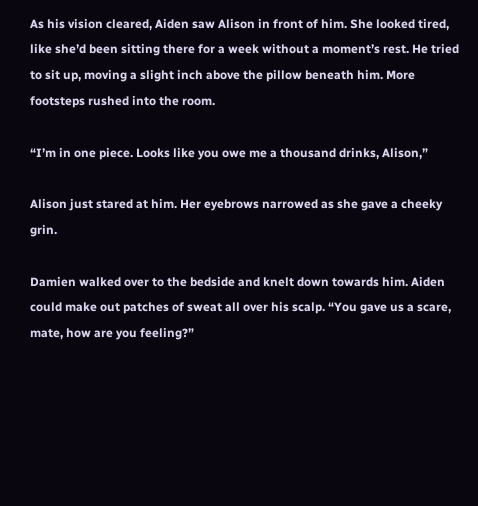As his vision cleared, Aiden saw Alison in front of him. She looked tired, like she’d been sitting there for a week without a moment’s rest. He tried to sit up, moving a slight inch above the pillow beneath him. More footsteps rushed into the room.

“I’m in one piece. Looks like you owe me a thousand drinks, Alison,”

Alison just stared at him. Her eyebrows narrowed as she gave a cheeky grin.

Damien walked over to the bedside and knelt down towards him. Aiden could make out patches of sweat all over his scalp. “You gave us a scare, mate, how are you feeling?”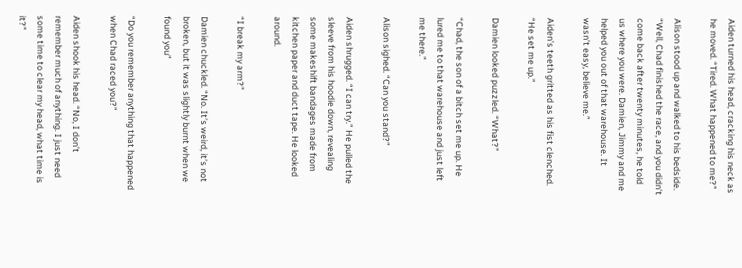Aiden turned his head, cracking his neck as he moved. “Tired. What happened to me?”

Alison stood up and walked to his bedside. “Well, Chad finished the race, and you didn’t come back after twenty minutes, he told us where you were. Damien, Jimmy and me helped you out of that warehouse. It wasn’t easy, believe me.”

Aiden’s teeth gritted as his fist clenched. “He set me up.”

Damien looked puzzled. “What?”

“Chad, the son of a bitch set me up. He lured me to that warehouse and just left me there.”

Alison sighed. “Can you stand?”

Aiden shrugged. “I can try.” He pulled the sleeve from his hoodie down, revealing some makeshift bandages made from kitchen paper and duct tape. He looked around.

“I break my arm?”

Damien chuckled. “No. It’s weird, it’s not broken, but it was slightly burnt when we found you”

“Do you remember anything that happened when Chad raced you?”

Aiden shook his head. “No, I don’t remember much of anything. I just need some time to clear my head, what time is it?”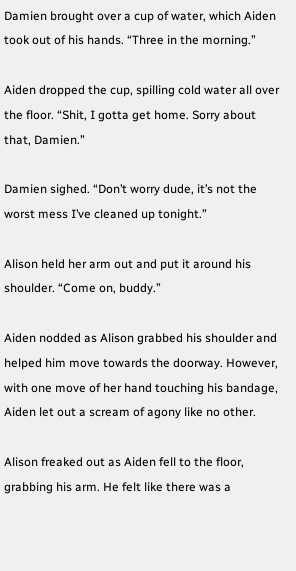Damien brought over a cup of water, which Aiden took out of his hands. “Three in the morning.”

Aiden dropped the cup, spilling cold water all over the floor. “Shit, I gotta get home. Sorry about that, Damien.”

Damien sighed. “Don’t worry dude, it’s not the worst mess I’ve cleaned up tonight.”

Alison held her arm out and put it around his shoulder. “Come on, buddy.”

Aiden nodded as Alison grabbed his shoulder and helped him move towards the doorway. However, with one move of her hand touching his bandage, Aiden let out a scream of agony like no other.

Alison freaked out as Aiden fell to the floor, grabbing his arm. He felt like there was a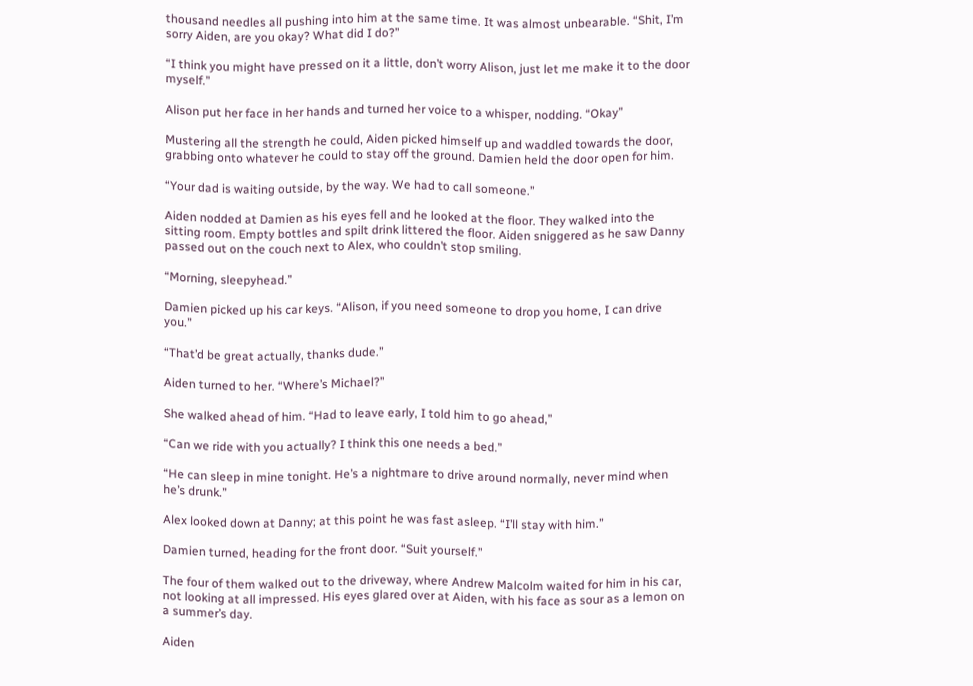thousand needles all pushing into him at the same time. It was almost unbearable. “Shit, I’m sorry Aiden, are you okay? What did I do?”

“I think you might have pressed on it a little, don’t worry Alison, just let me make it to the door myself.”

Alison put her face in her hands and turned her voice to a whisper, nodding. “Okay”

Mustering all the strength he could, Aiden picked himself up and waddled towards the door, grabbing onto whatever he could to stay off the ground. Damien held the door open for him.

“Your dad is waiting outside, by the way. We had to call someone.”

Aiden nodded at Damien as his eyes fell and he looked at the floor. They walked into the sitting room. Empty bottles and spilt drink littered the floor. Aiden sniggered as he saw Danny passed out on the couch next to Alex, who couldn’t stop smiling.

“Morning, sleepyhead.”

Damien picked up his car keys. “Alison, if you need someone to drop you home, I can drive you.”

“That’d be great actually, thanks dude.”

Aiden turned to her. “Where’s Michael?”

She walked ahead of him. “Had to leave early, I told him to go ahead,”

“Can we ride with you actually? I think this one needs a bed.”

“He can sleep in mine tonight. He’s a nightmare to drive around normally, never mind when he’s drunk.”

Alex looked down at Danny; at this point he was fast asleep. “I’ll stay with him.”

Damien turned, heading for the front door. “Suit yourself.”

The four of them walked out to the driveway, where Andrew Malcolm waited for him in his car, not looking at all impressed. His eyes glared over at Aiden, with his face as sour as a lemon on a summer’s day.

Aiden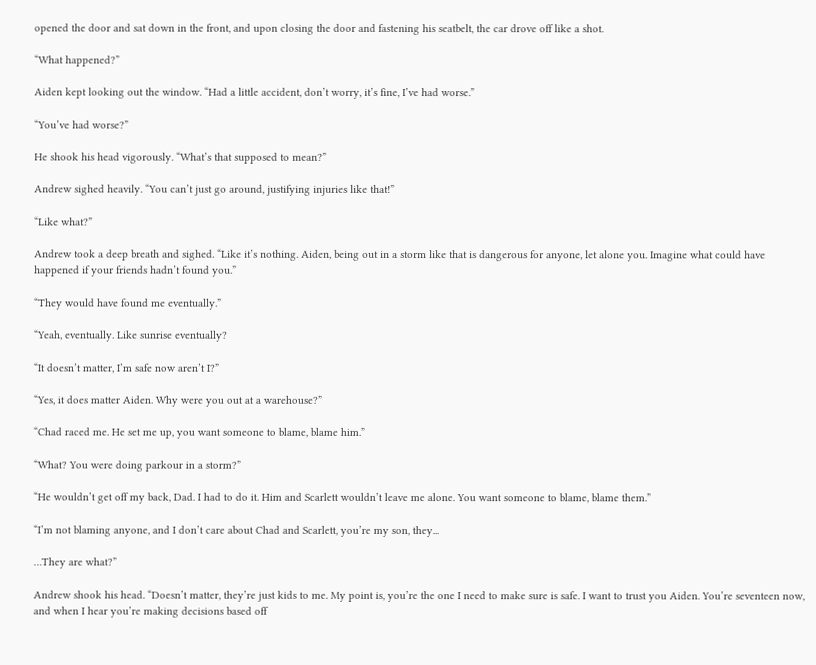opened the door and sat down in the front, and upon closing the door and fastening his seatbelt, the car drove off like a shot.

“What happened?”

Aiden kept looking out the window. “Had a little accident, don’t worry, it’s fine, I’ve had worse.”

“You’ve had worse?”

He shook his head vigorously. “What’s that supposed to mean?”

Andrew sighed heavily. “You can’t just go around, justifying injuries like that!”

“Like what?”

Andrew took a deep breath and sighed. “Like it’s nothing. Aiden, being out in a storm like that is dangerous for anyone, let alone you. Imagine what could have happened if your friends hadn’t found you.”

“They would have found me eventually.”

“Yeah, eventually. Like sunrise eventually?

“It doesn’t matter, I’m safe now aren’t I?”

“Yes, it does matter Aiden. Why were you out at a warehouse?”

“Chad raced me. He set me up, you want someone to blame, blame him.”

“What? You were doing parkour in a storm?”

“He wouldn’t get off my back, Dad. I had to do it. Him and Scarlett wouldn’t leave me alone. You want someone to blame, blame them.”

“I’m not blaming anyone, and I don’t care about Chad and Scarlett, you’re my son, they...

…They are what?”

Andrew shook his head. “Doesn’t matter, they’re just kids to me. My point is, you’re the one I need to make sure is safe. I want to trust you Aiden. You’re seventeen now, and when I hear you’re making decisions based off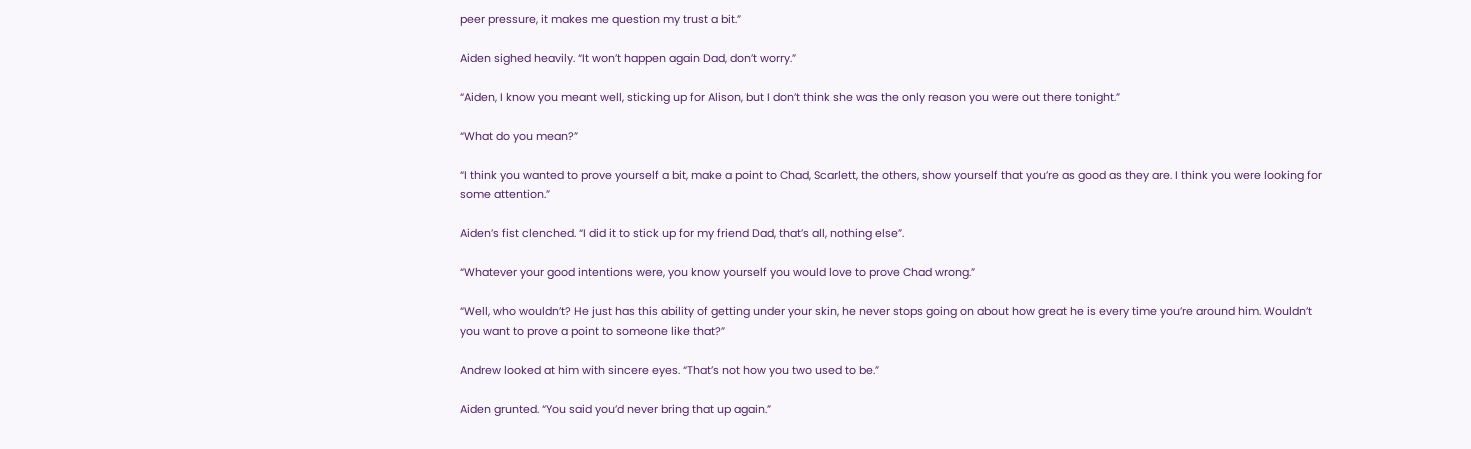peer pressure, it makes me question my trust a bit.”

Aiden sighed heavily. “It won’t happen again Dad, don’t worry.”

“Aiden, I know you meant well, sticking up for Alison, but I don’t think she was the only reason you were out there tonight.”

“What do you mean?”

“I think you wanted to prove yourself a bit, make a point to Chad, Scarlett, the others, show yourself that you’re as good as they are. I think you were looking for some attention.”

Aiden’s fist clenched. “I did it to stick up for my friend Dad, that’s all, nothing else”.

“Whatever your good intentions were, you know yourself you would love to prove Chad wrong.”

“Well, who wouldn’t? He just has this ability of getting under your skin, he never stops going on about how great he is every time you’re around him. Wouldn’t you want to prove a point to someone like that?”

Andrew looked at him with sincere eyes. “That’s not how you two used to be.”

Aiden grunted. “You said you’d never bring that up again.”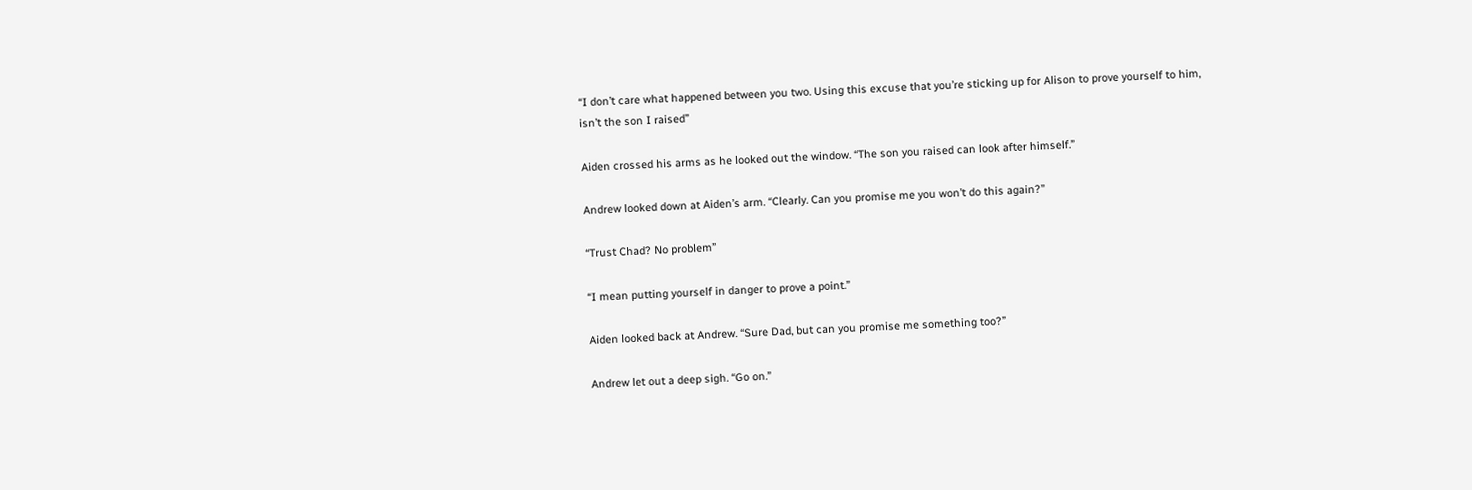“I don’t care what happened between you two. Using this excuse that you’re sticking up for Alison to prove yourself to him, isn’t the son I raised”

Aiden crossed his arms as he looked out the window. “The son you raised can look after himself.”

Andrew looked down at Aiden’s arm. “Clearly. Can you promise me you won’t do this again?”

“Trust Chad? No problem”

“I mean putting yourself in danger to prove a point.”

Aiden looked back at Andrew. “Sure Dad, but can you promise me something too?”

Andrew let out a deep sigh. “Go on.”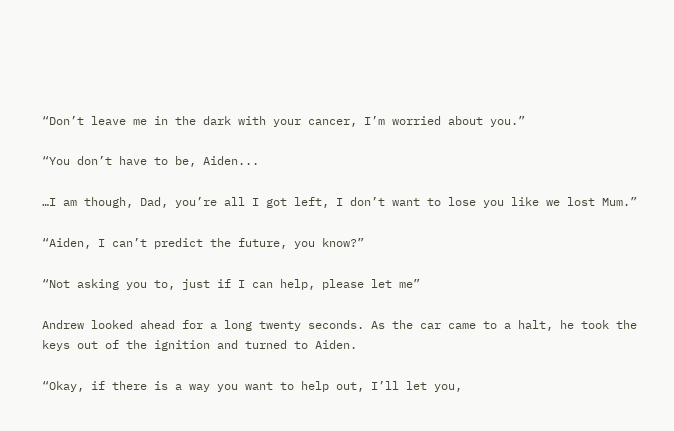“Don’t leave me in the dark with your cancer, I’m worried about you.”

“You don’t have to be, Aiden...

…I am though, Dad, you’re all I got left, I don’t want to lose you like we lost Mum.”

“Aiden, I can’t predict the future, you know?”

“Not asking you to, just if I can help, please let me”

Andrew looked ahead for a long twenty seconds. As the car came to a halt, he took the keys out of the ignition and turned to Aiden.

“Okay, if there is a way you want to help out, I’ll let you,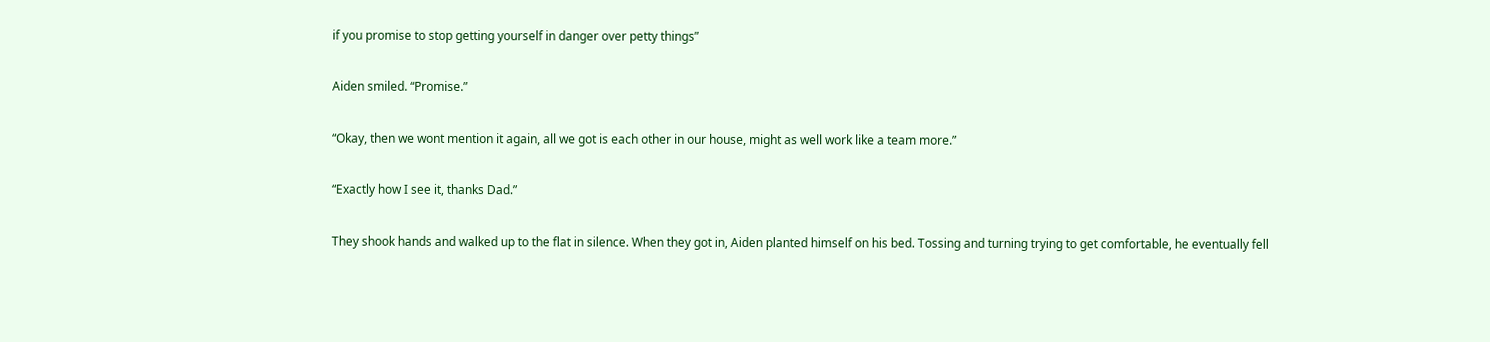if you promise to stop getting yourself in danger over petty things”

Aiden smiled. “Promise.”

“Okay, then we wont mention it again, all we got is each other in our house, might as well work like a team more.”

“Exactly how I see it, thanks Dad.”

They shook hands and walked up to the flat in silence. When they got in, Aiden planted himself on his bed. Tossing and turning trying to get comfortable, he eventually fell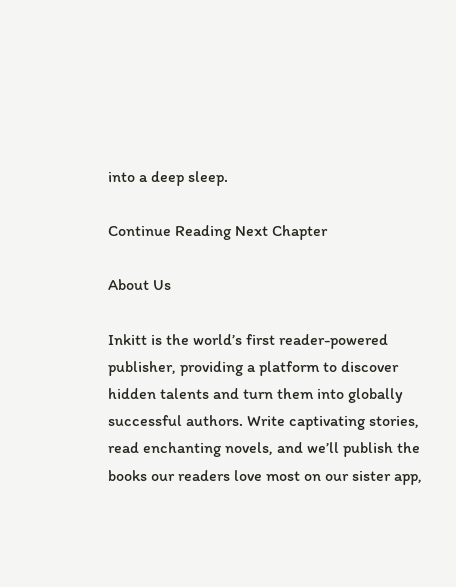into a deep sleep.

Continue Reading Next Chapter

About Us

Inkitt is the world’s first reader-powered publisher, providing a platform to discover hidden talents and turn them into globally successful authors. Write captivating stories, read enchanting novels, and we’ll publish the books our readers love most on our sister app,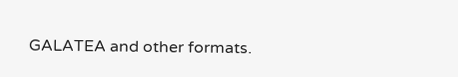GALATEA and other formats.